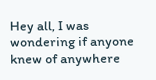Hey all, I was wondering if anyone knew of anywhere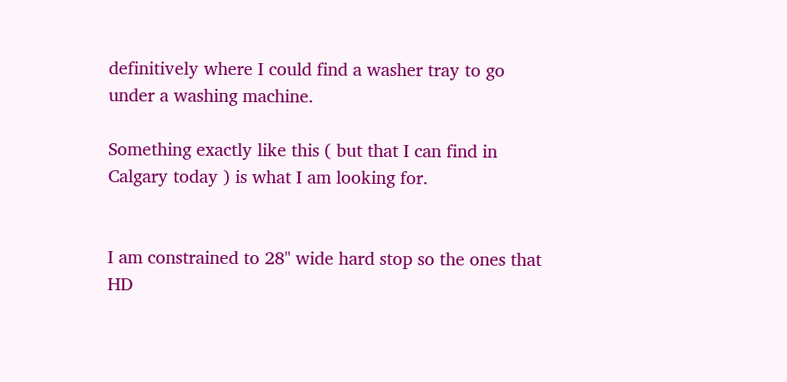definitively where I could find a washer tray to go under a washing machine.

Something exactly like this ( but that I can find in Calgary today ) is what I am looking for.


I am constrained to 28" wide hard stop so the ones that HD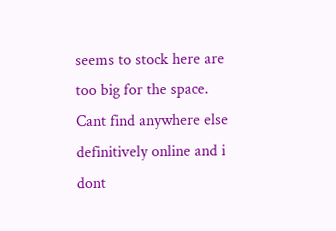seems to stock here are too big for the space. Cant find anywhere else definitively online and i dont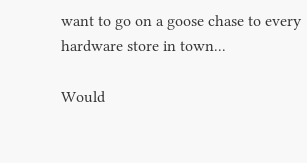want to go on a goose chase to every hardware store in town...

Would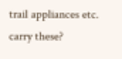trail appliances etc. carry these?